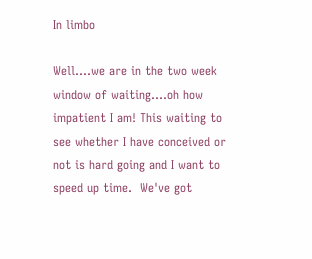In limbo

Well....we are in the two week window of waiting....oh how impatient I am! This waiting to see whether I have conceived or not is hard going and I want to speed up time.  We've got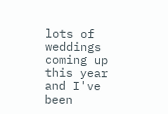lots of weddings coming up this year and I've been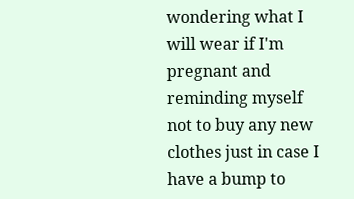wondering what I will wear if I'm pregnant and reminding myself not to buy any new clothes just in case I have a bump to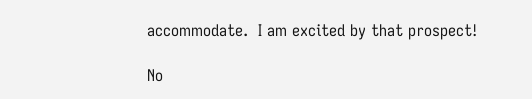accommodate.  I am excited by that prospect!

No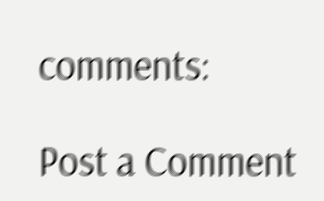comments:

Post a Comment